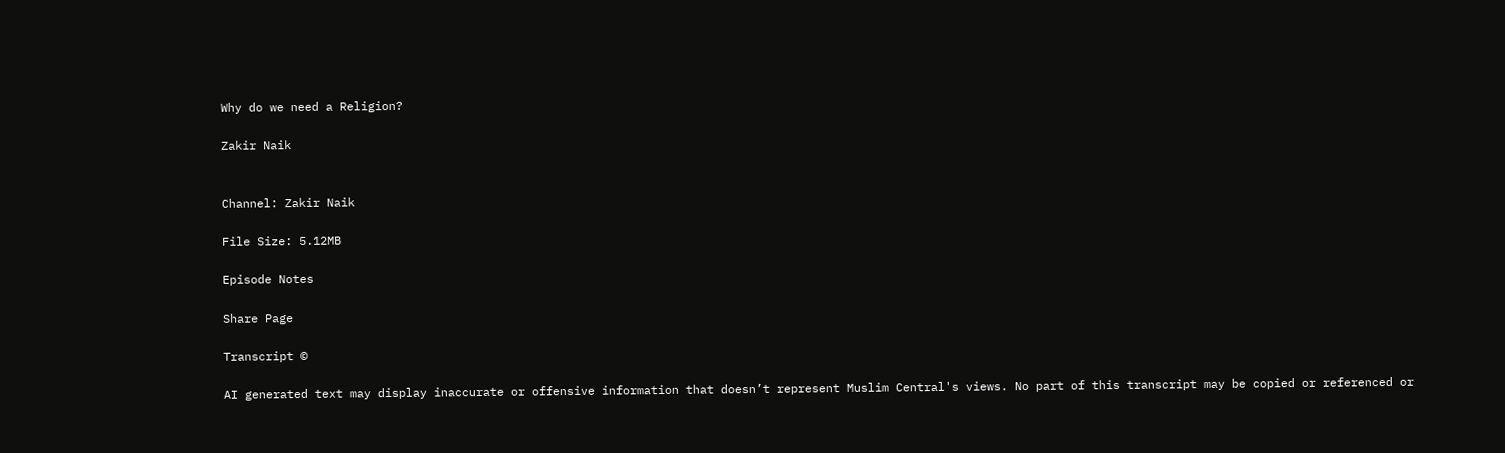Why do we need a Religion?

Zakir Naik


Channel: Zakir Naik

File Size: 5.12MB

Episode Notes

Share Page

Transcript ©

AI generated text may display inaccurate or offensive information that doesn’t represent Muslim Central's views. No part of this transcript may be copied or referenced or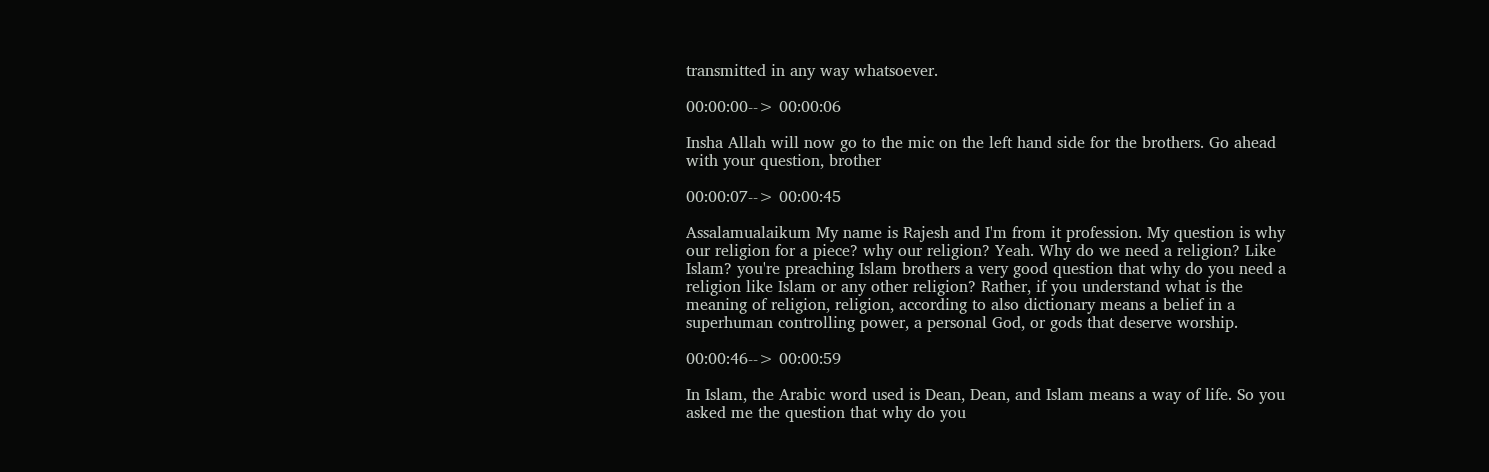transmitted in any way whatsoever.

00:00:00--> 00:00:06

Insha Allah will now go to the mic on the left hand side for the brothers. Go ahead with your question, brother

00:00:07--> 00:00:45

Assalamualaikum My name is Rajesh and I'm from it profession. My question is why our religion for a piece? why our religion? Yeah. Why do we need a religion? Like Islam? you're preaching Islam brothers a very good question that why do you need a religion like Islam or any other religion? Rather, if you understand what is the meaning of religion, religion, according to also dictionary means a belief in a superhuman controlling power, a personal God, or gods that deserve worship.

00:00:46--> 00:00:59

In Islam, the Arabic word used is Dean, Dean, and Islam means a way of life. So you asked me the question that why do you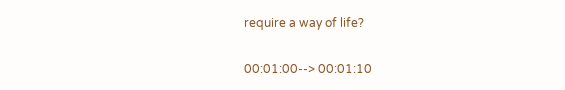require a way of life?

00:01:00--> 00:01:10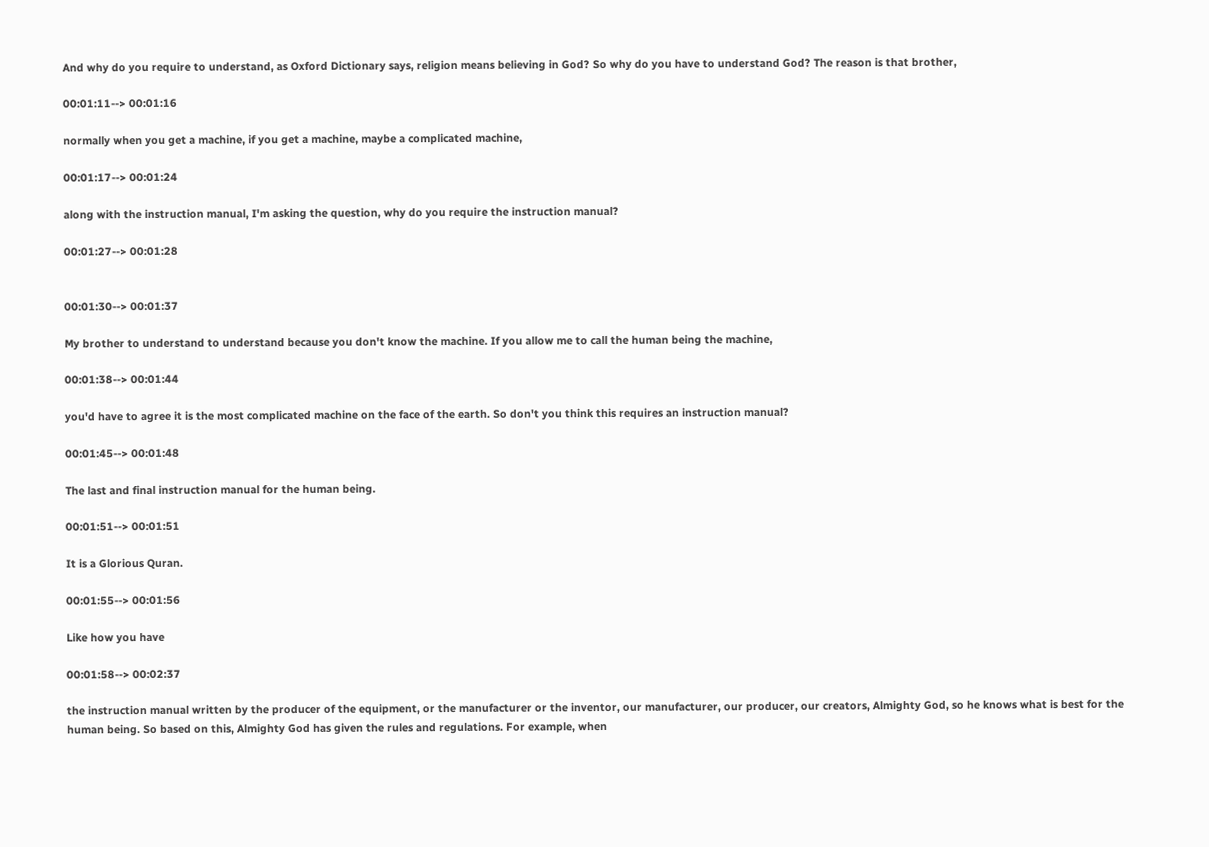And why do you require to understand, as Oxford Dictionary says, religion means believing in God? So why do you have to understand God? The reason is that brother,

00:01:11--> 00:01:16

normally when you get a machine, if you get a machine, maybe a complicated machine,

00:01:17--> 00:01:24

along with the instruction manual, I'm asking the question, why do you require the instruction manual?

00:01:27--> 00:01:28


00:01:30--> 00:01:37

My brother to understand to understand because you don't know the machine. If you allow me to call the human being the machine,

00:01:38--> 00:01:44

you'd have to agree it is the most complicated machine on the face of the earth. So don't you think this requires an instruction manual?

00:01:45--> 00:01:48

The last and final instruction manual for the human being.

00:01:51--> 00:01:51

It is a Glorious Quran.

00:01:55--> 00:01:56

Like how you have

00:01:58--> 00:02:37

the instruction manual written by the producer of the equipment, or the manufacturer or the inventor, our manufacturer, our producer, our creators, Almighty God, so he knows what is best for the human being. So based on this, Almighty God has given the rules and regulations. For example, when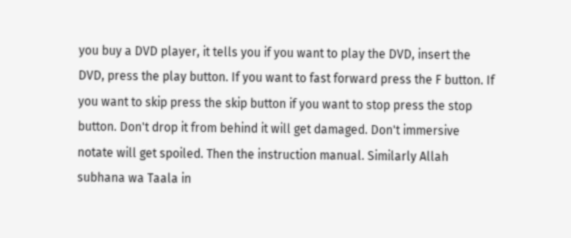you buy a DVD player, it tells you if you want to play the DVD, insert the DVD, press the play button. If you want to fast forward press the F button. If you want to skip press the skip button if you want to stop press the stop button. Don't drop it from behind it will get damaged. Don't immersive notate will get spoiled. Then the instruction manual. Similarly Allah subhana wa Taala in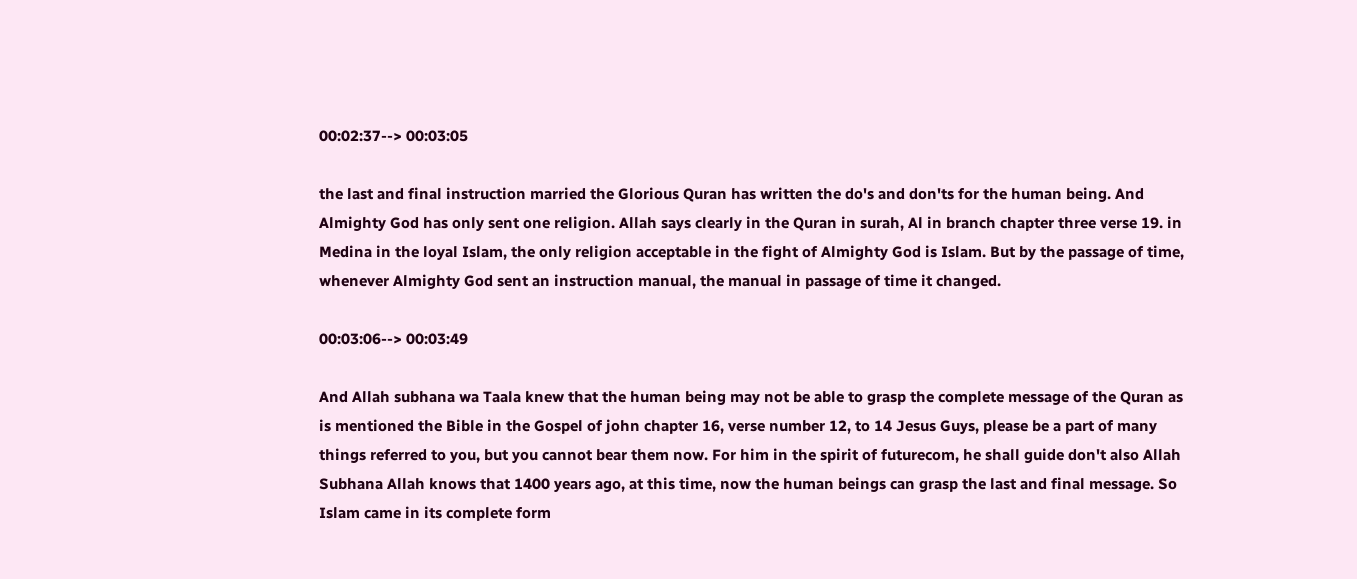00:02:37--> 00:03:05

the last and final instruction married the Glorious Quran has written the do's and don'ts for the human being. And Almighty God has only sent one religion. Allah says clearly in the Quran in surah, Al in branch chapter three verse 19. in Medina in the loyal Islam, the only religion acceptable in the fight of Almighty God is Islam. But by the passage of time, whenever Almighty God sent an instruction manual, the manual in passage of time it changed.

00:03:06--> 00:03:49

And Allah subhana wa Taala knew that the human being may not be able to grasp the complete message of the Quran as is mentioned the Bible in the Gospel of john chapter 16, verse number 12, to 14 Jesus Guys, please be a part of many things referred to you, but you cannot bear them now. For him in the spirit of futurecom, he shall guide don't also Allah Subhana Allah knows that 1400 years ago, at this time, now the human beings can grasp the last and final message. So Islam came in its complete form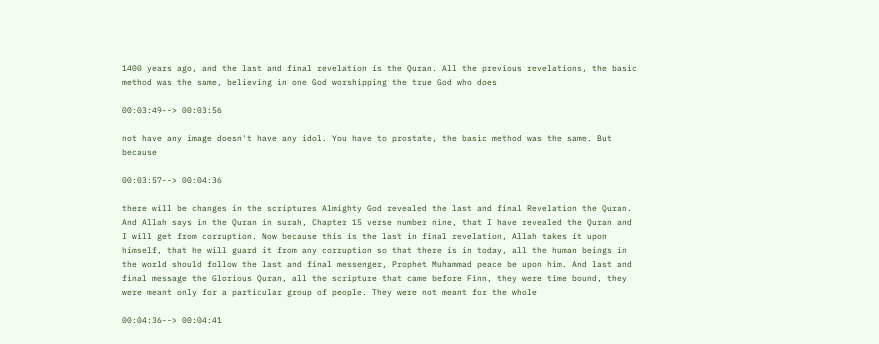1400 years ago, and the last and final revelation is the Quran. All the previous revelations, the basic method was the same, believing in one God worshipping the true God who does

00:03:49--> 00:03:56

not have any image doesn't have any idol. You have to prostate, the basic method was the same. But because

00:03:57--> 00:04:36

there will be changes in the scriptures Almighty God revealed the last and final Revelation the Quran. And Allah says in the Quran in surah, Chapter 15 verse number nine, that I have revealed the Quran and I will get from corruption. Now because this is the last in final revelation, Allah takes it upon himself, that he will guard it from any corruption so that there is in today, all the human beings in the world should follow the last and final messenger, Prophet Muhammad peace be upon him. And last and final message the Glorious Quran, all the scripture that came before Finn, they were time bound, they were meant only for a particular group of people. They were not meant for the whole

00:04:36--> 00:04:41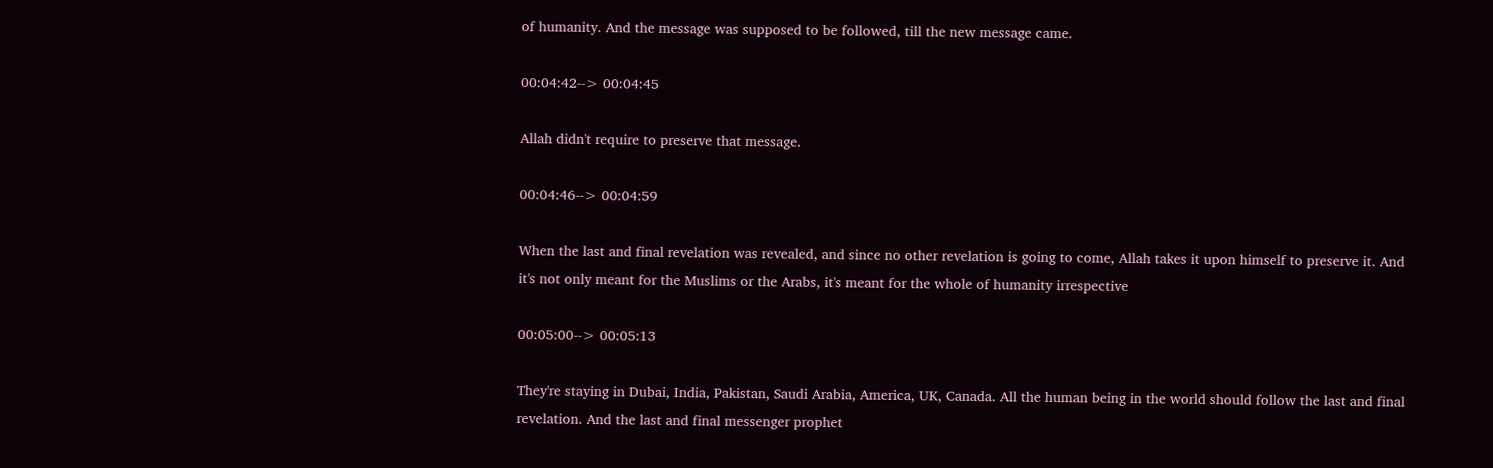of humanity. And the message was supposed to be followed, till the new message came.

00:04:42--> 00:04:45

Allah didn't require to preserve that message.

00:04:46--> 00:04:59

When the last and final revelation was revealed, and since no other revelation is going to come, Allah takes it upon himself to preserve it. And it's not only meant for the Muslims or the Arabs, it's meant for the whole of humanity irrespective

00:05:00--> 00:05:13

They're staying in Dubai, India, Pakistan, Saudi Arabia, America, UK, Canada. All the human being in the world should follow the last and final revelation. And the last and final messenger prophet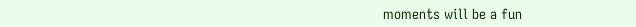moments will be a fun